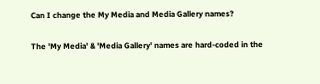Can I change the My Media and Media Gallery names?

The 'My Media' & 'Media Gallery' names are hard-coded in the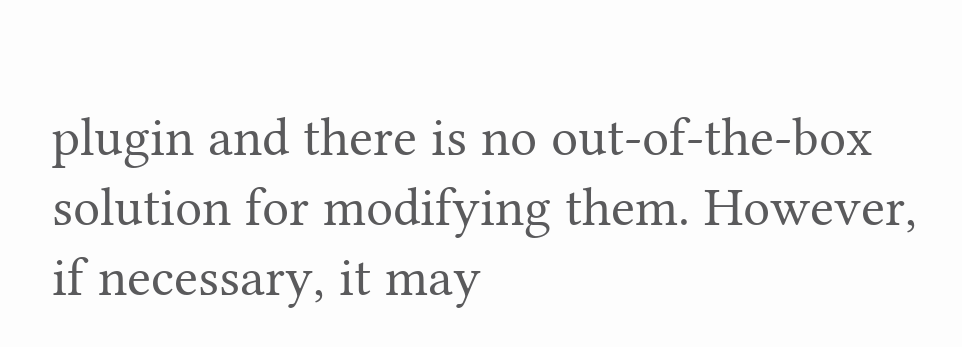plugin and there is no out-of-the-box solution for modifying them. However, if necessary, it may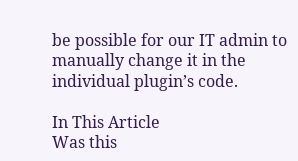be possible for our IT admin to manually change it in the individual plugin’s code.

In This Article
Was this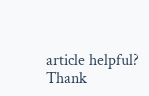article helpful?
Thank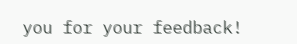you for your feedback!